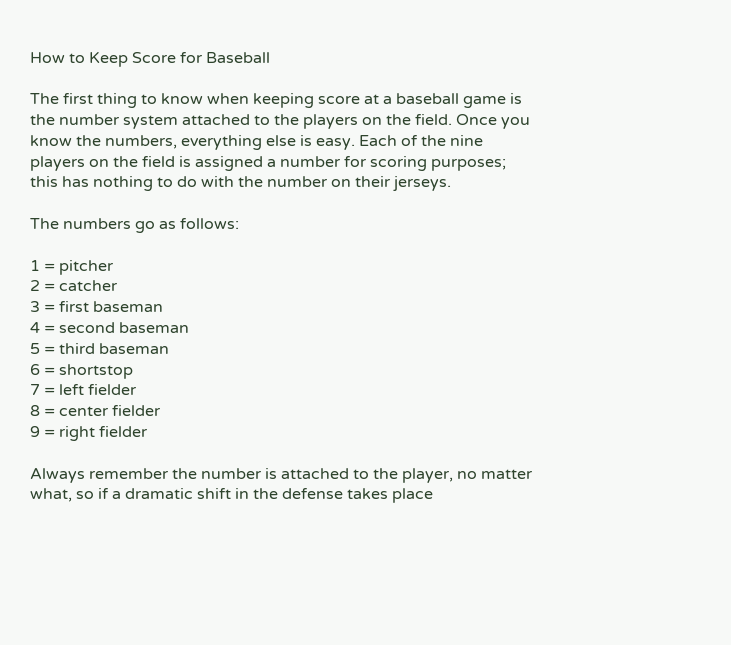How to Keep Score for Baseball

The first thing to know when keeping score at a baseball game is the number system attached to the players on the field. Once you know the numbers, everything else is easy. Each of the nine players on the field is assigned a number for scoring purposes; this has nothing to do with the number on their jerseys.

The numbers go as follows:

1 = pitcher
2 = catcher
3 = first baseman
4 = second baseman
5 = third baseman
6 = shortstop
7 = left fielder
8 = center fielder
9 = right fielder

Always remember the number is attached to the player, no matter what, so if a dramatic shift in the defense takes place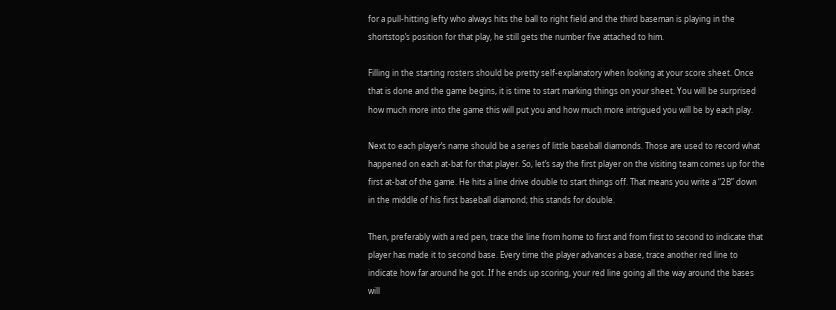for a pull-hitting lefty who always hits the ball to right field and the third baseman is playing in the shortstop’s position for that play, he still gets the number five attached to him.

Filling in the starting rosters should be pretty self-explanatory when looking at your score sheet. Once that is done and the game begins, it is time to start marking things on your sheet. You will be surprised how much more into the game this will put you and how much more intrigued you will be by each play.

Next to each player’s name should be a series of little baseball diamonds. Those are used to record what happened on each at-bat for that player. So, let’s say the first player on the visiting team comes up for the first at-bat of the game. He hits a line drive double to start things off. That means you write a “2B” down in the middle of his first baseball diamond; this stands for double.

Then, preferably with a red pen, trace the line from home to first and from first to second to indicate that player has made it to second base. Every time the player advances a base, trace another red line to indicate how far around he got. If he ends up scoring, your red line going all the way around the bases will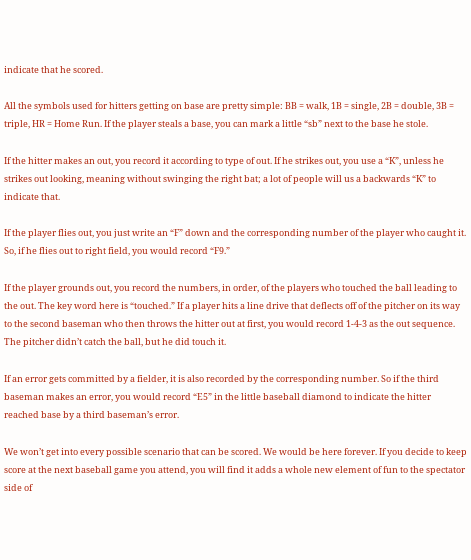indicate that he scored.

All the symbols used for hitters getting on base are pretty simple: BB = walk, 1B = single, 2B = double, 3B = triple, HR = Home Run. If the player steals a base, you can mark a little “sb” next to the base he stole.

If the hitter makes an out, you record it according to type of out. If he strikes out, you use a “K”, unless he strikes out looking, meaning without swinging the right bat; a lot of people will us a backwards “K” to indicate that.

If the player flies out, you just write an “F” down and the corresponding number of the player who caught it. So, if he flies out to right field, you would record “F9.”

If the player grounds out, you record the numbers, in order, of the players who touched the ball leading to the out. The key word here is “touched.” If a player hits a line drive that deflects off of the pitcher on its way to the second baseman who then throws the hitter out at first, you would record 1-4-3 as the out sequence. The pitcher didn’t catch the ball, but he did touch it.

If an error gets committed by a fielder, it is also recorded by the corresponding number. So if the third baseman makes an error, you would record “E5” in the little baseball diamond to indicate the hitter reached base by a third baseman’s error.

We won’t get into every possible scenario that can be scored. We would be here forever. If you decide to keep score at the next baseball game you attend, you will find it adds a whole new element of fun to the spectator side of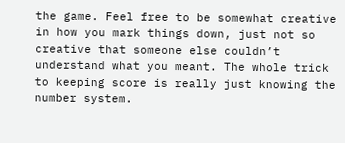the game. Feel free to be somewhat creative in how you mark things down, just not so creative that someone else couldn’t understand what you meant. The whole trick to keeping score is really just knowing the number system.